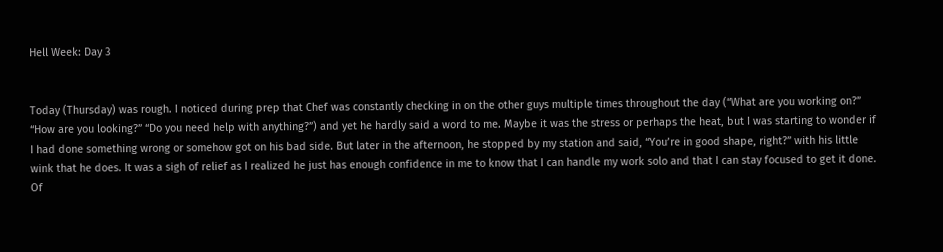Hell Week: Day 3


Today (Thursday) was rough. I noticed during prep that Chef was constantly checking in on the other guys multiple times throughout the day (“What are you working on?” “How are you looking?” “Do you need help with anything?”) and yet he hardly said a word to me. Maybe it was the stress or perhaps the heat, but I was starting to wonder if I had done something wrong or somehow got on his bad side. But later in the afternoon, he stopped by my station and said, “You’re in good shape, right?” with his little wink that he does. It was a sigh of relief as I realized he just has enough confidence in me to know that I can handle my work solo and that I can stay focused to get it done. Of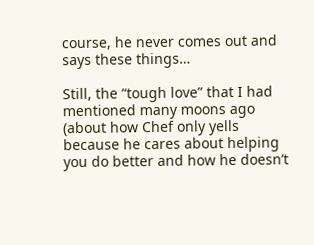course, he never comes out and says these things…

Still, the “tough love” that I had mentioned many moons ago (about how Chef only yells because he cares about helping you do better and how he doesn’t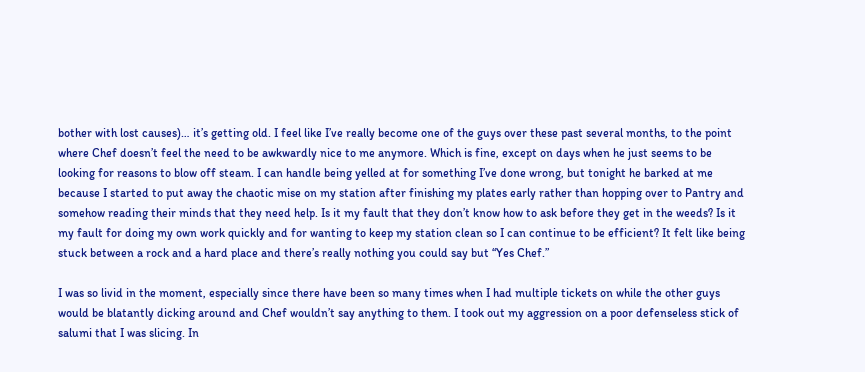bother with lost causes)… it’s getting old. I feel like I’ve really become one of the guys over these past several months, to the point where Chef doesn’t feel the need to be awkwardly nice to me anymore. Which is fine, except on days when he just seems to be looking for reasons to blow off steam. I can handle being yelled at for something I’ve done wrong, but tonight he barked at me because I started to put away the chaotic mise on my station after finishing my plates early rather than hopping over to Pantry and somehow reading their minds that they need help. Is it my fault that they don’t know how to ask before they get in the weeds? Is it my fault for doing my own work quickly and for wanting to keep my station clean so I can continue to be efficient? It felt like being stuck between a rock and a hard place and there’s really nothing you could say but “Yes Chef.”

I was so livid in the moment, especially since there have been so many times when I had multiple tickets on while the other guys would be blatantly dicking around and Chef wouldn’t say anything to them. I took out my aggression on a poor defenseless stick of salumi that I was slicing. In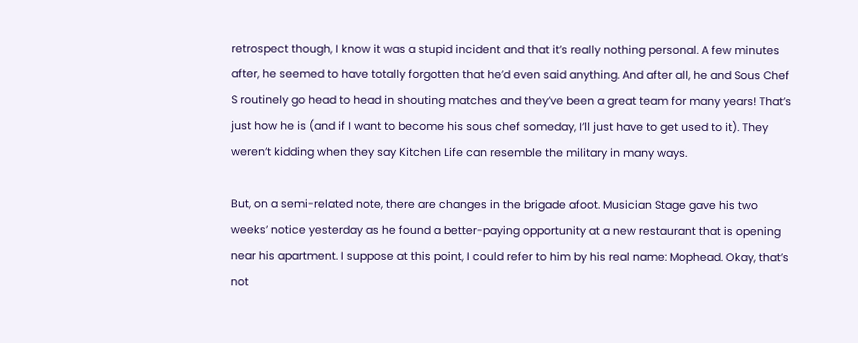retrospect though, I know it was a stupid incident and that it’s really nothing personal. A few minutes after, he seemed to have totally forgotten that he’d even said anything. And after all, he and Sous Chef S routinely go head to head in shouting matches and they’ve been a great team for many years! That’s just how he is (and if I want to become his sous chef someday, I’ll just have to get used to it). They weren’t kidding when they say Kitchen Life can resemble the military in many ways.

But, on a semi-related note, there are changes in the brigade afoot. Musician Stage gave his two weeks’ notice yesterday as he found a better-paying opportunity at a new restaurant that is opening near his apartment. I suppose at this point, I could refer to him by his real name: Mophead. Okay, that’s not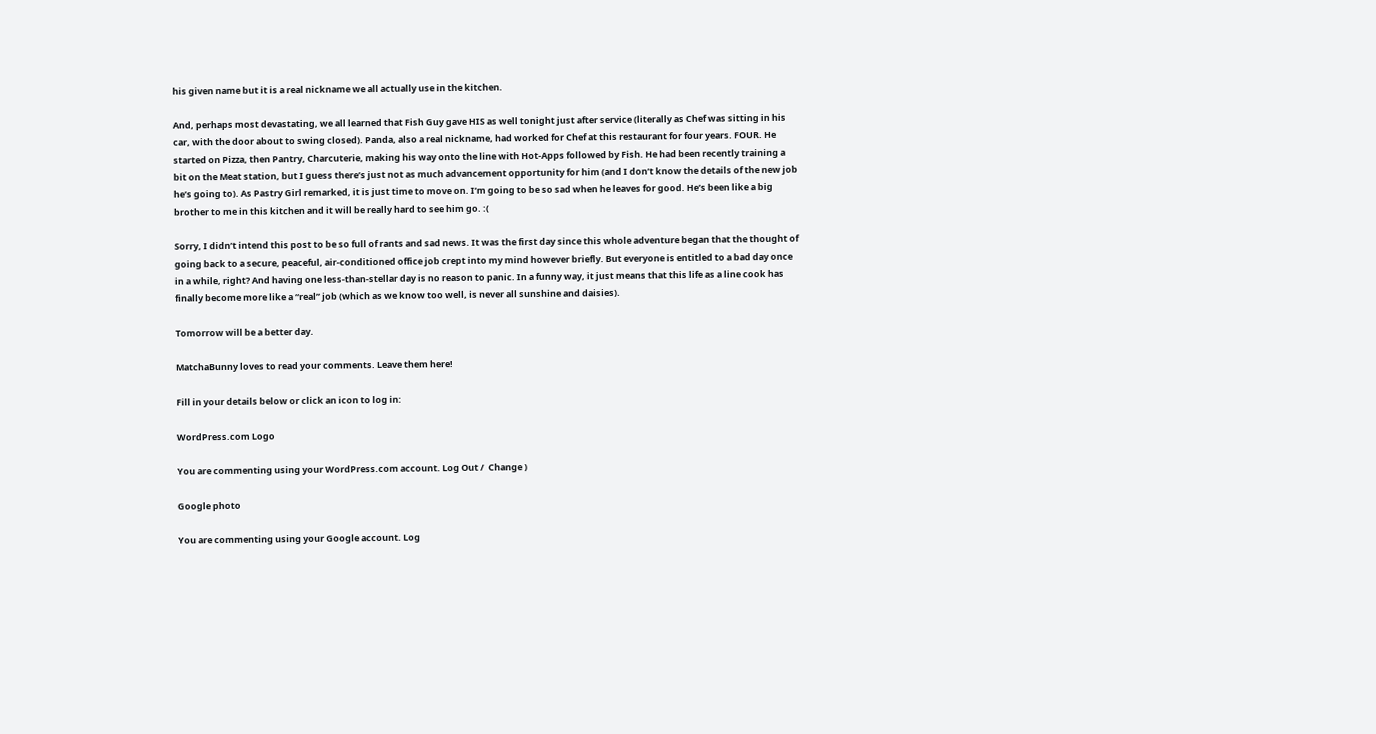his given name but it is a real nickname we all actually use in the kitchen.

And, perhaps most devastating, we all learned that Fish Guy gave HIS as well tonight just after service (literally as Chef was sitting in his car, with the door about to swing closed). Panda, also a real nickname, had worked for Chef at this restaurant for four years. FOUR. He started on Pizza, then Pantry, Charcuterie, making his way onto the line with Hot-Apps followed by Fish. He had been recently training a bit on the Meat station, but I guess there’s just not as much advancement opportunity for him (and I don’t know the details of the new job he’s going to). As Pastry Girl remarked, it is just time to move on. I’m going to be so sad when he leaves for good. He’s been like a big brother to me in this kitchen and it will be really hard to see him go. :(

Sorry, I didn’t intend this post to be so full of rants and sad news. It was the first day since this whole adventure began that the thought of going back to a secure, peaceful, air-conditioned office job crept into my mind however briefly. But everyone is entitled to a bad day once in a while, right? And having one less-than-stellar day is no reason to panic. In a funny way, it just means that this life as a line cook has finally become more like a “real” job (which as we know too well, is never all sunshine and daisies).

Tomorrow will be a better day.

MatchaBunny loves to read your comments. Leave them here!

Fill in your details below or click an icon to log in:

WordPress.com Logo

You are commenting using your WordPress.com account. Log Out /  Change )

Google photo

You are commenting using your Google account. Log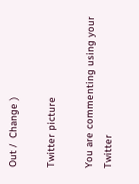Out /  Change )

Twitter picture

You are commenting using your Twitter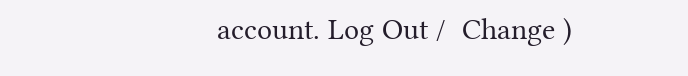account. Log Out /  Change )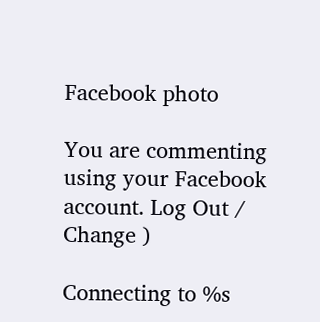Facebook photo

You are commenting using your Facebook account. Log Out /  Change )

Connecting to %s